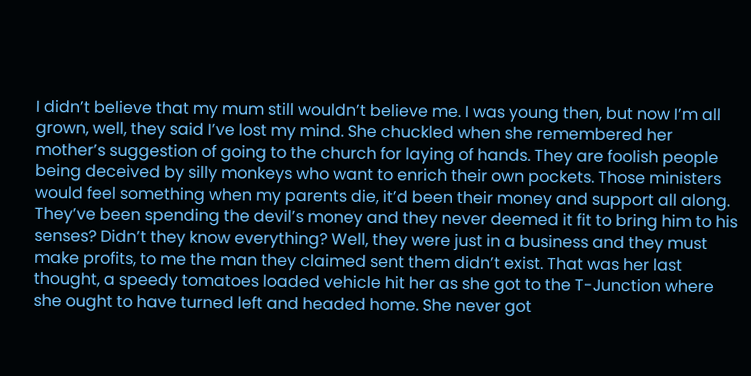I didn’t believe that my mum still wouldn’t believe me. I was young then, but now I’m all grown, well, they said I’ve lost my mind. She chuckled when she remembered her mother’s suggestion of going to the church for laying of hands. They are foolish people being deceived by silly monkeys who want to enrich their own pockets. Those ministers would feel something when my parents die, it’d been their money and support all along. They’ve been spending the devil’s money and they never deemed it fit to bring him to his senses? Didn’t they know everything? Well, they were just in a business and they must make profits, to me the man they claimed sent them didn’t exist. That was her last thought, a speedy tomatoes loaded vehicle hit her as she got to the T-Junction where she ought to have turned left and headed home. She never got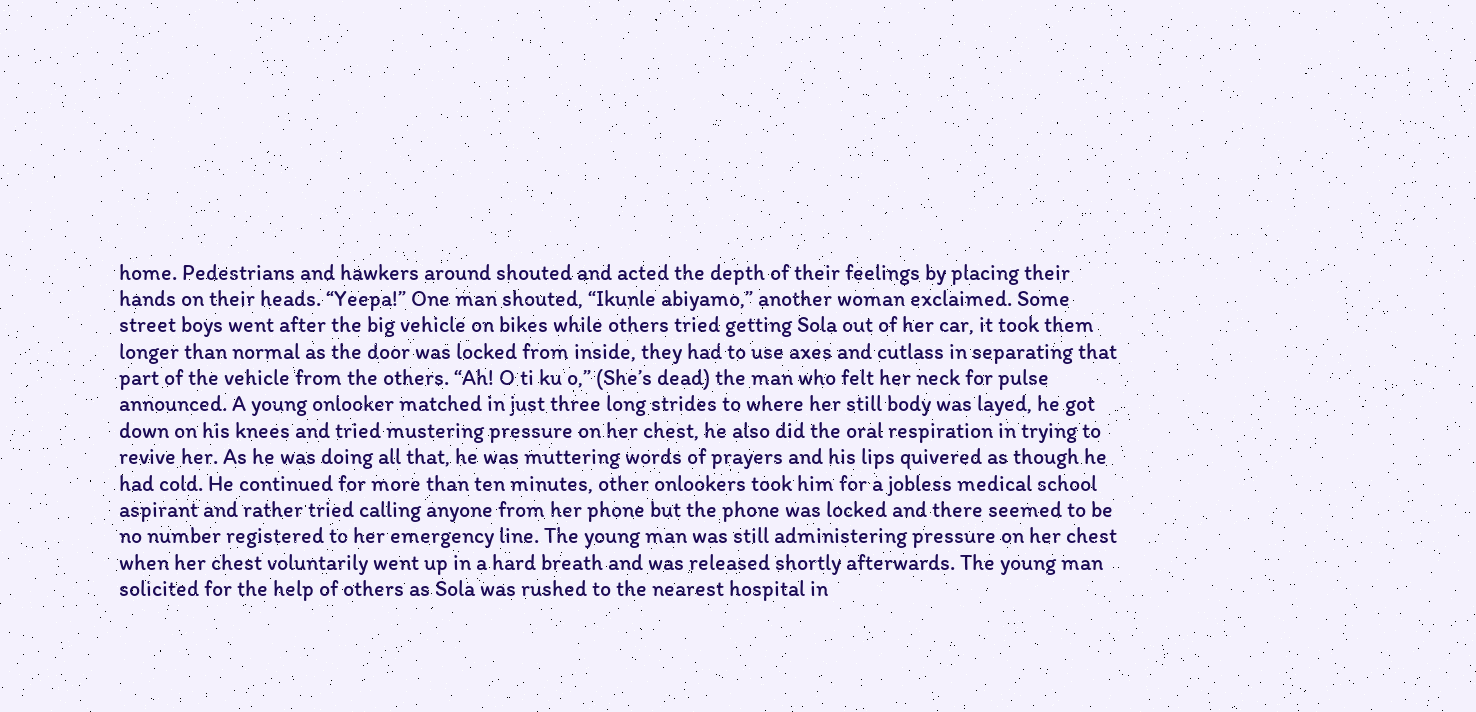home. Pedestrians and hawkers around shouted and acted the depth of their feelings by placing their hands on their heads. “Yeepa!” One man shouted, “Ikunle abiyamo,” another woman exclaimed. Some street boys went after the big vehicle on bikes while others tried getting Sola out of her car, it took them longer than normal as the door was locked from inside, they had to use axes and cutlass in separating that part of the vehicle from the others. “Ah! O ti ku o,” (She’s dead) the man who felt her neck for pulse announced. A young onlooker matched in just three long strides to where her still body was layed, he got down on his knees and tried mustering pressure on her chest, he also did the oral respiration in trying to revive her. As he was doing all that, he was muttering words of prayers and his lips quivered as though he had cold. He continued for more than ten minutes, other onlookers took him for a jobless medical school aspirant and rather tried calling anyone from her phone but the phone was locked and there seemed to be no number registered to her emergency line. The young man was still administering pressure on her chest when her chest voluntarily went up in a hard breath and was released shortly afterwards. The young man solicited for the help of others as Sola was rushed to the nearest hospital in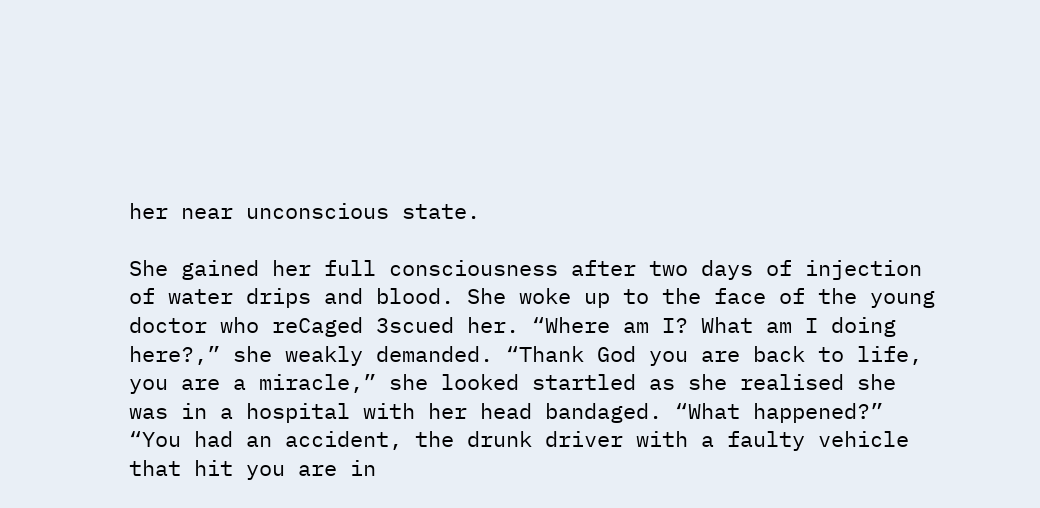her near unconscious state.

She gained her full consciousness after two days of injection of water drips and blood. She woke up to the face of the young doctor who reCaged 3scued her. “Where am I? What am I doing here?,” she weakly demanded. “Thank God you are back to life, you are a miracle,” she looked startled as she realised she was in a hospital with her head bandaged. “What happened?” “You had an accident, the drunk driver with a faulty vehicle that hit you are in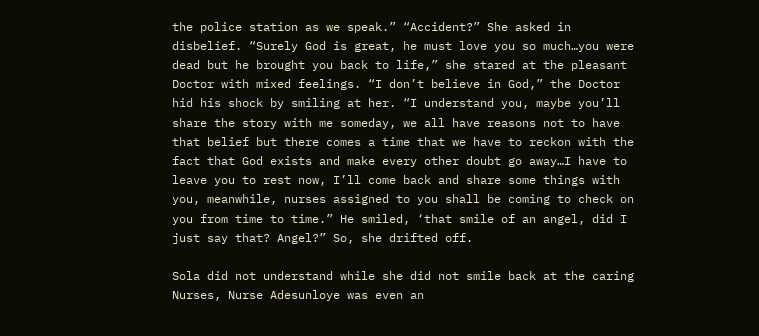the police station as we speak.” “Accident?” She asked in disbelief. “Surely God is great, he must love you so much…you were dead but he brought you back to life,” she stared at the pleasant Doctor with mixed feelings. “I don’t believe in God,” the Doctor hid his shock by smiling at her. “I understand you, maybe you’ll share the story with me someday, we all have reasons not to have that belief but there comes a time that we have to reckon with the fact that God exists and make every other doubt go away…I have to leave you to rest now, I’ll come back and share some things with you, meanwhile, nurses assigned to you shall be coming to check on you from time to time.” He smiled, ‘that smile of an angel, did I just say that? Angel?” So, she drifted off.

Sola did not understand while she did not smile back at the caring Nurses, Nurse Adesunloye was even an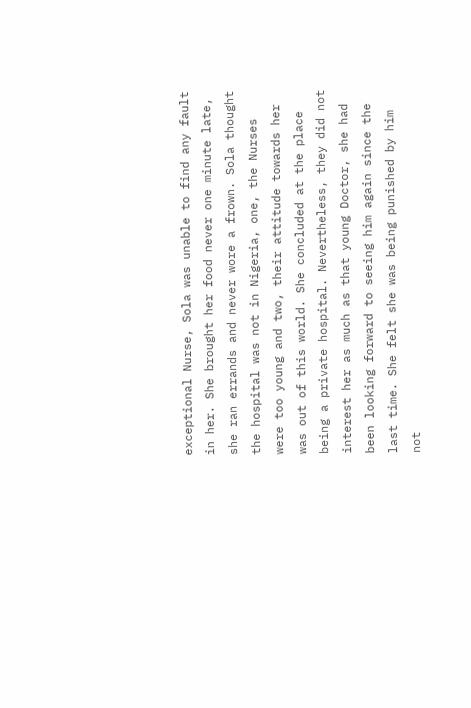exceptional Nurse, Sola was unable to find any fault in her. She brought her food never one minute late, she ran errands and never wore a frown. Sola thought the hospital was not in Nigeria, one, the Nurses were too young and two, their attitude towards her was out of this world. She concluded at the place being a private hospital. Nevertheless, they did not interest her as much as that young Doctor, she had been looking forward to seeing him again since the last time. She felt she was being punished by him not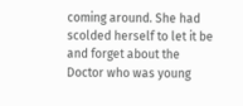coming around. She had scolded herself to let it be and forget about the Doctor who was young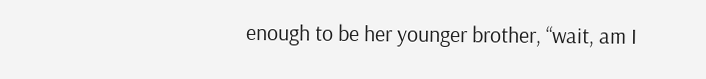enough to be her younger brother, “wait, am I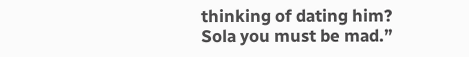thinking of dating him? Sola you must be mad.”